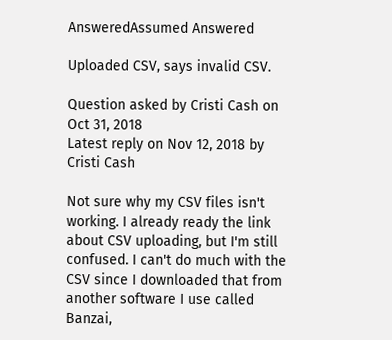AnsweredAssumed Answered

Uploaded CSV, says invalid CSV.

Question asked by Cristi Cash on Oct 31, 2018
Latest reply on Nov 12, 2018 by Cristi Cash

Not sure why my CSV files isn't working. I already ready the link about CSV uploading, but I'm still confused. I can't do much with the CSV since I downloaded that from another software I use called Banzai,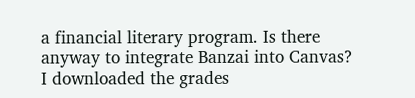a financial literary program. Is there anyway to integrate Banzai into Canvas? I downloaded the grades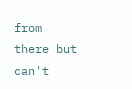from there but can't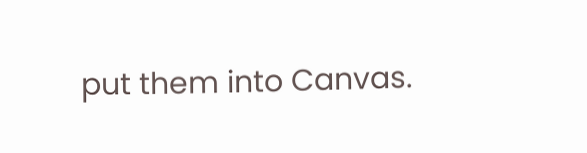put them into Canvas.